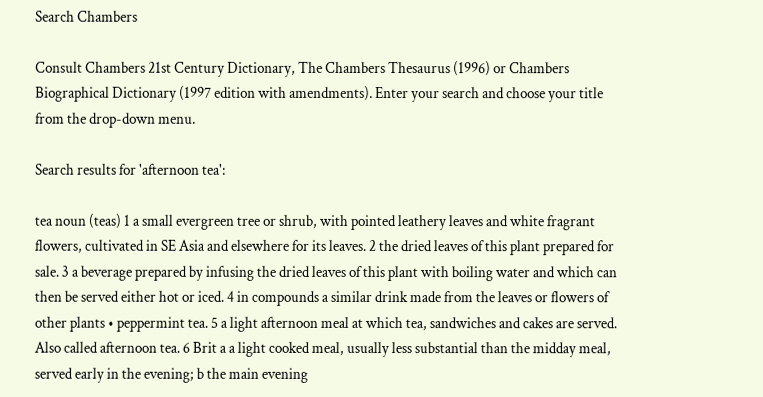Search Chambers

Consult Chambers 21st Century Dictionary, The Chambers Thesaurus (1996) or Chambers Biographical Dictionary (1997 edition with amendments). Enter your search and choose your title from the drop-down menu.

Search results for 'afternoon tea':

tea noun (teas) 1 a small evergreen tree or shrub, with pointed leathery leaves and white fragrant flowers, cultivated in SE Asia and elsewhere for its leaves. 2 the dried leaves of this plant prepared for sale. 3 a beverage prepared by infusing the dried leaves of this plant with boiling water and which can then be served either hot or iced. 4 in compounds a similar drink made from the leaves or flowers of other plants • peppermint tea. 5 a light afternoon meal at which tea, sandwiches and cakes are served. Also called afternoon tea. 6 Brit a a light cooked meal, usually less substantial than the midday meal, served early in the evening; b the main evening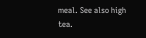meal. See also high tea.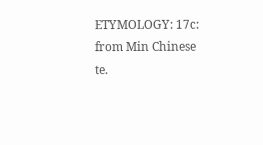ETYMOLOGY: 17c: from Min Chinese te.